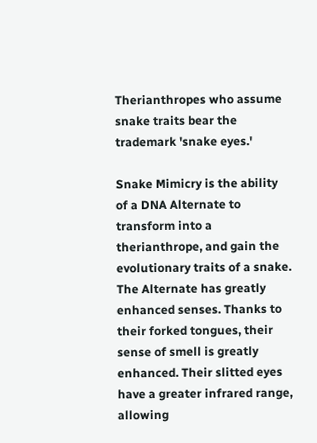Therianthropes who assume snake traits bear the trademark 'snake eyes.'

Snake Mimicry is the ability of a DNA Alternate to transform into a therianthrope, and gain the evolutionary traits of a snake. The Alternate has greatly enhanced senses. Thanks to their forked tongues, their sense of smell is greatly enhanced. Their slitted eyes have a greater infrared range, allowing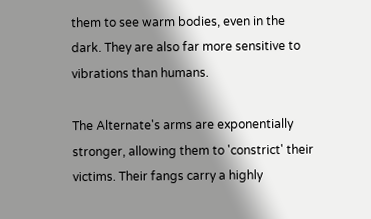them to see warm bodies, even in the dark. They are also far more sensitive to vibrations than humans.

The Alternate's arms are exponentially stronger, allowing them to 'constrict' their victims. Their fangs carry a highly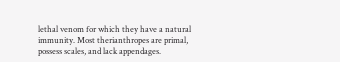lethal venom for which they have a natural immunity. Most therianthropes are primal, possess scales, and lack appendages.